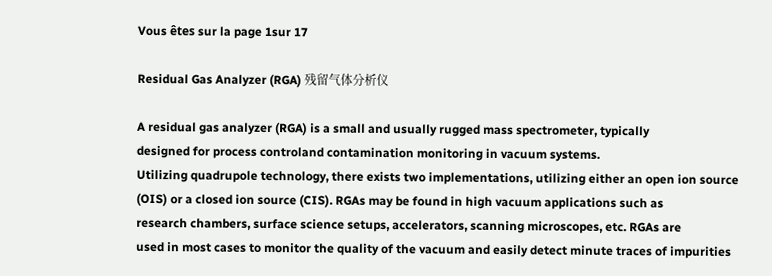Vous êtes sur la page 1sur 17

Residual Gas Analyzer (RGA) 残留气体分析仪

A residual gas analyzer (RGA) is a small and usually rugged mass spectrometer, typically
designed for process controland contamination monitoring in vacuum systems.
Utilizing quadrupole technology, there exists two implementations, utilizing either an open ion source
(OIS) or a closed ion source (CIS). RGAs may be found in high vacuum applications such as
research chambers, surface science setups, accelerators, scanning microscopes, etc. RGAs are
used in most cases to monitor the quality of the vacuum and easily detect minute traces of impurities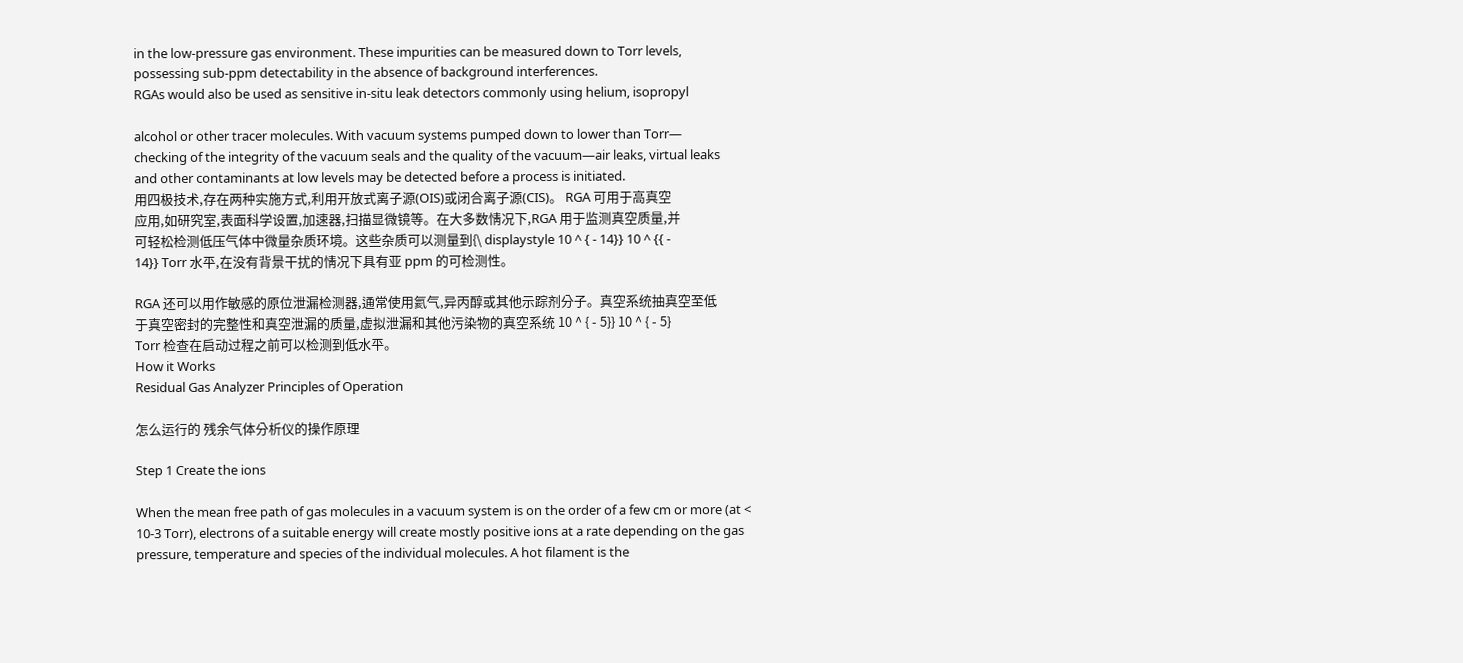in the low-pressure gas environment. These impurities can be measured down to Torr levels,
possessing sub-ppm detectability in the absence of background interferences.
RGAs would also be used as sensitive in-situ leak detectors commonly using helium, isopropyl

alcohol or other tracer molecules. With vacuum systems pumped down to lower than Torr—
checking of the integrity of the vacuum seals and the quality of the vacuum—air leaks, virtual leaks
and other contaminants at low levels may be detected before a process is initiated.
用四极技术,存在两种实施方式,利用开放式离子源(OIS)或闭合离子源(CIS)。 RGA 可用于高真空
应用,如研究室,表面科学设置,加速器,扫描显微镜等。在大多数情况下,RGA 用于监测真空质量,并
可轻松检测低压气体中微量杂质环境。这些杂质可以测量到{\ displaystyle 10 ^ { - 14}} 10 ^ {{ -
14}} Torr 水平,在没有背景干扰的情况下具有亚 ppm 的可检测性。

RGA 还可以用作敏感的原位泄漏检测器,通常使用氦气,异丙醇或其他示踪剂分子。真空系统抽真空至低
于真空密封的完整性和真空泄漏的质量,虚拟泄漏和其他污染物的真空系统 10 ^ { - 5}} 10 ^ { - 5}
Torr 检查在启动过程之前可以检测到低水平。
How it Works
Residual Gas Analyzer Principles of Operation

怎么运行的 残余气体分析仪的操作原理

Step 1 Create the ions

When the mean free path of gas molecules in a vacuum system is on the order of a few cm or more (at <
10-3 Torr), electrons of a suitable energy will create mostly positive ions at a rate depending on the gas
pressure, temperature and species of the individual molecules. A hot filament is the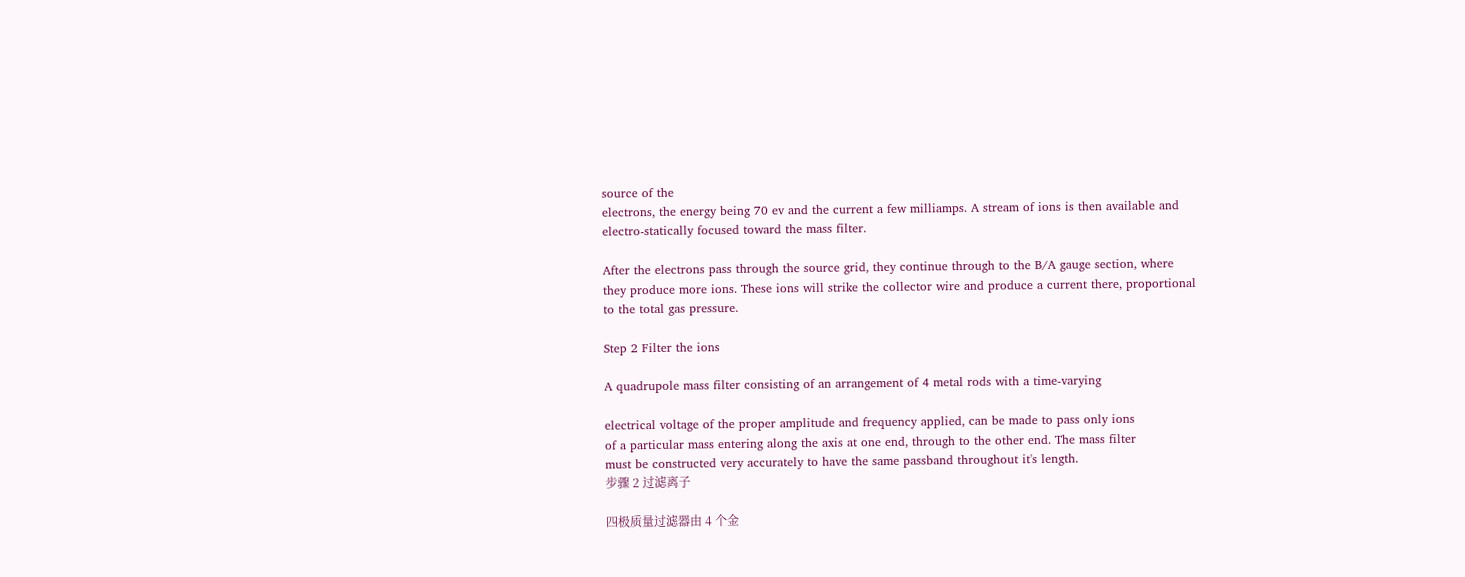source of the
electrons, the energy being 70 ev and the current a few milliamps. A stream of ions is then available and
electro-statically focused toward the mass filter.

After the electrons pass through the source grid, they continue through to the B/A gauge section, where
they produce more ions. These ions will strike the collector wire and produce a current there, proportional
to the total gas pressure.

Step 2 Filter the ions

A quadrupole mass filter consisting of an arrangement of 4 metal rods with a time-varying

electrical voltage of the proper amplitude and frequency applied, can be made to pass only ions
of a particular mass entering along the axis at one end, through to the other end. The mass filter
must be constructed very accurately to have the same passband throughout it's length.
步骤 2 过滤离子

四极质量过滤器由 4 个金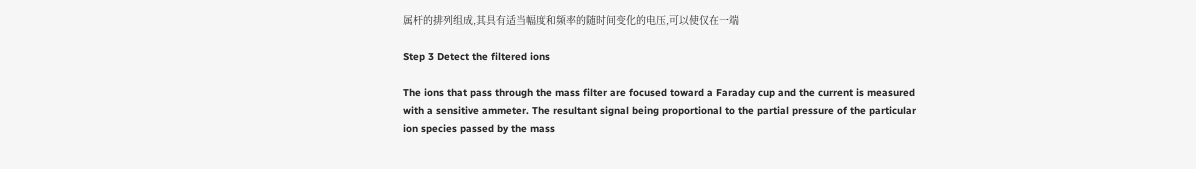属杆的排列组成,其具有适当幅度和频率的随时间变化的电压,可以使仅在一端

Step 3 Detect the filtered ions

The ions that pass through the mass filter are focused toward a Faraday cup and the current is measured
with a sensitive ammeter. The resultant signal being proportional to the partial pressure of the particular
ion species passed by the mass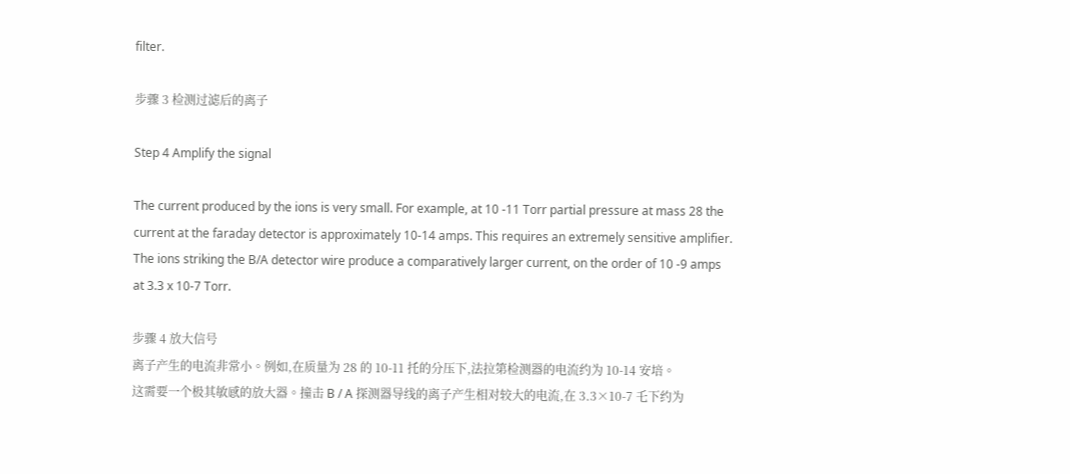filter.

步骤 3 检测过滤后的离子

Step 4 Amplify the signal

The current produced by the ions is very small. For example, at 10 -11 Torr partial pressure at mass 28 the
current at the faraday detector is approximately 10-14 amps. This requires an extremely sensitive amplifier.
The ions striking the B/A detector wire produce a comparatively larger current, on the order of 10 -9 amps
at 3.3 x 10-7 Torr.

步骤 4 放大信号
离子产生的电流非常小。例如,在质量为 28 的 10-11 托的分压下,法拉第检测器的电流约为 10-14 安培。
这需要一个极其敏感的放大器。撞击 B / A 探测器导线的离子产生相对较大的电流,在 3.3×10-7 乇下约为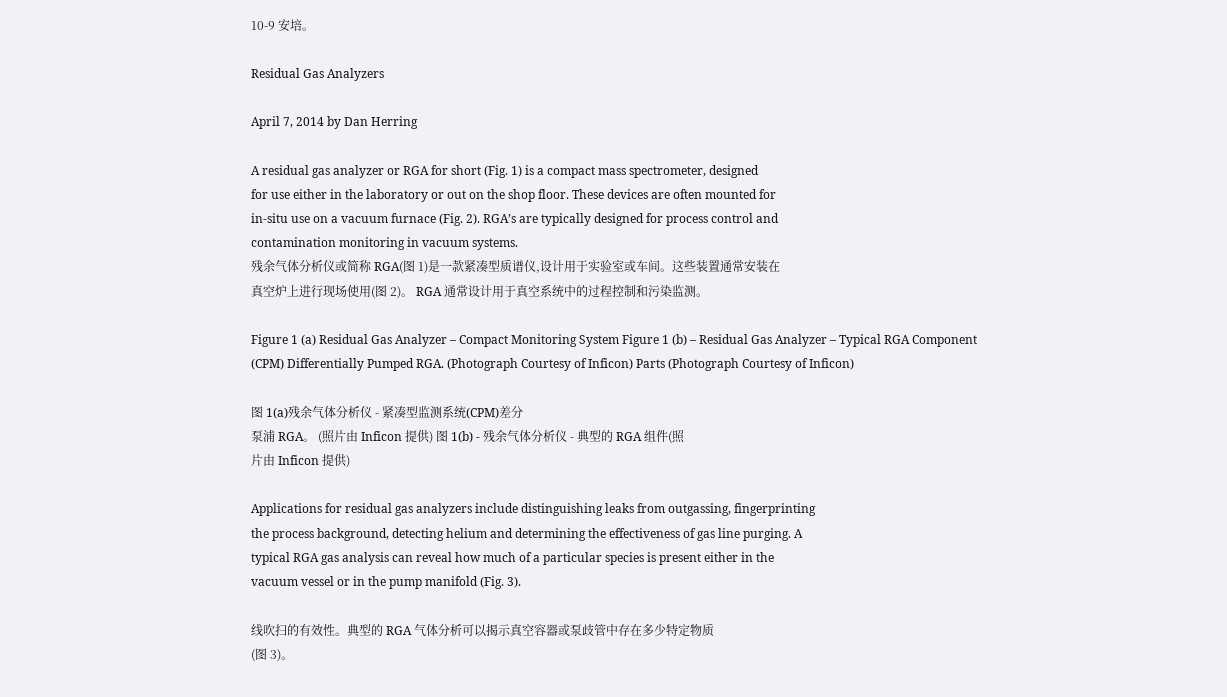10-9 安培。

Residual Gas Analyzers

April 7, 2014 by Dan Herring

A residual gas analyzer or RGA for short (Fig. 1) is a compact mass spectrometer, designed
for use either in the laboratory or out on the shop floor. These devices are often mounted for
in-situ use on a vacuum furnace (Fig. 2). RGA’s are typically designed for process control and
contamination monitoring in vacuum systems.
残余气体分析仪或简称 RGA(图 1)是一款紧凑型质谱仪,设计用于实验室或车间。这些装置通常安装在
真空炉上进行现场使用(图 2)。 RGA 通常设计用于真空系统中的过程控制和污染监测。

Figure 1 (a) Residual Gas Analyzer – Compact Monitoring System Figure 1 (b) – Residual Gas Analyzer – Typical RGA Component
(CPM) Differentially Pumped RGA. (Photograph Courtesy of Inficon) Parts (Photograph Courtesy of Inficon)

图 1(a)残余气体分析仪 - 紧凑型监测系统(CPM)差分
泵浦 RGA。 (照片由 Inficon 提供) 图 1(b) - 残余气体分析仪 - 典型的 RGA 组件(照
片由 Inficon 提供)

Applications for residual gas analyzers include distinguishing leaks from outgassing, fingerprinting
the process background, detecting helium and determining the effectiveness of gas line purging. A
typical RGA gas analysis can reveal how much of a particular species is present either in the
vacuum vessel or in the pump manifold (Fig. 3).

线吹扫的有效性。典型的 RGA 气体分析可以揭示真空容器或泵歧管中存在多少特定物质
(图 3)。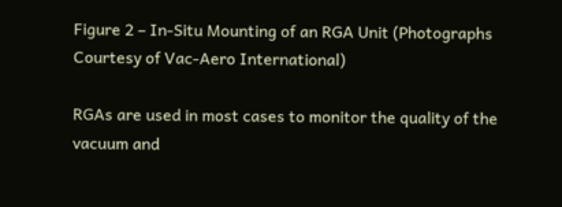Figure 2 – In-Situ Mounting of an RGA Unit (Photographs Courtesy of Vac-Aero International)

RGAs are used in most cases to monitor the quality of the vacuum and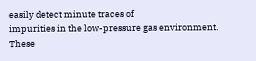easily detect minute traces of
impurities in the low-pressure gas environment. These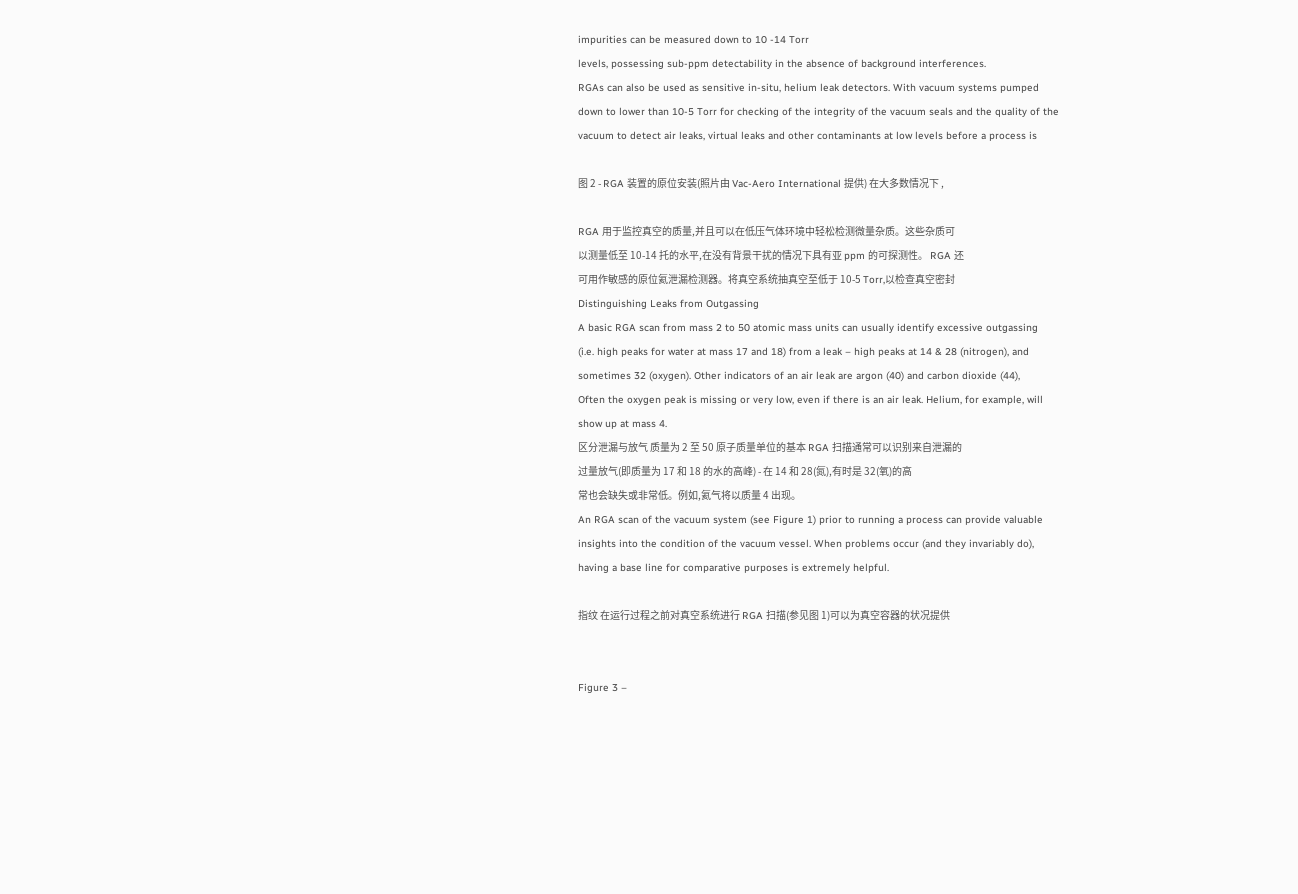impurities can be measured down to 10 -14 Torr
levels, possessing sub-ppm detectability in the absence of background interferences.
RGAs can also be used as sensitive in-situ, helium leak detectors. With vacuum systems pumped
down to lower than 10-5 Torr for checking of the integrity of the vacuum seals and the quality of the
vacuum to detect air leaks, virtual leaks and other contaminants at low levels before a process is

图 2 - RGA 装置的原位安装(照片由 Vac-Aero International 提供) 在大多数情况下 ,

RGA 用于监控真空的质量,并且可以在低压气体环境中轻松检测微量杂质。这些杂质可
以测量低至 10-14 托的水平,在没有背景干扰的情况下具有亚 ppm 的可探测性。 RGA 还
可用作敏感的原位氦泄漏检测器。将真空系统抽真空至低于 10-5 Torr,以检查真空密封
Distinguishing Leaks from Outgassing
A basic RGA scan from mass 2 to 50 atomic mass units can usually identify excessive outgassing
(i.e. high peaks for water at mass 17 and 18) from a leak – high peaks at 14 & 28 (nitrogen), and
sometimes 32 (oxygen). Other indicators of an air leak are argon (40) and carbon dioxide (44),
Often the oxygen peak is missing or very low, even if there is an air leak. Helium, for example, will
show up at mass 4.
区分泄漏与放气 质量为 2 至 50 原子质量单位的基本 RGA 扫描通常可以识别来自泄漏的
过量放气(即质量为 17 和 18 的水的高峰) - 在 14 和 28(氮),有时是 32(氧)的高
常也会缺失或非常低。例如,氦气将以质量 4 出现。
An RGA scan of the vacuum system (see Figure 1) prior to running a process can provide valuable
insights into the condition of the vacuum vessel. When problems occur (and they invariably do),
having a base line for comparative purposes is extremely helpful.

指纹 在运行过程之前对真空系统进行 RGA 扫描(参见图 1)可以为真空容器的状况提供


Figure 3 –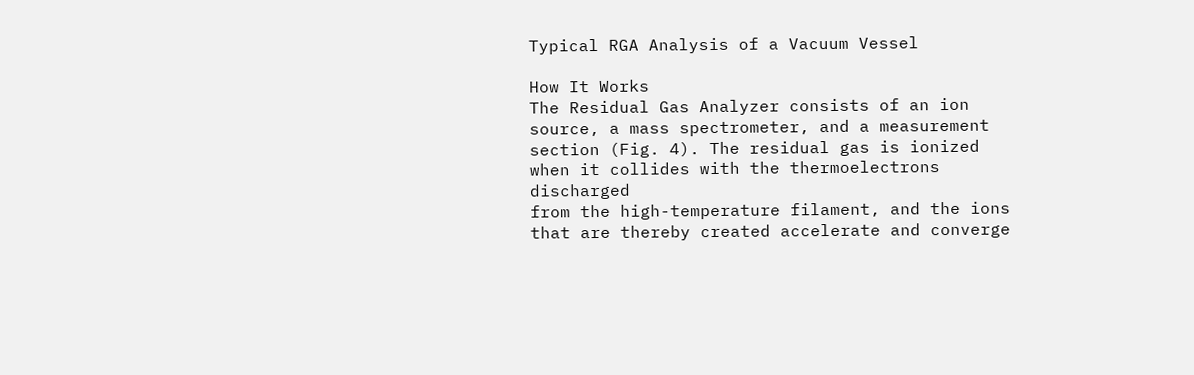Typical RGA Analysis of a Vacuum Vessel

How It Works
The Residual Gas Analyzer consists of an ion source, a mass spectrometer, and a measurement
section (Fig. 4). The residual gas is ionized when it collides with the thermoelectrons discharged
from the high-temperature filament, and the ions that are thereby created accelerate and converge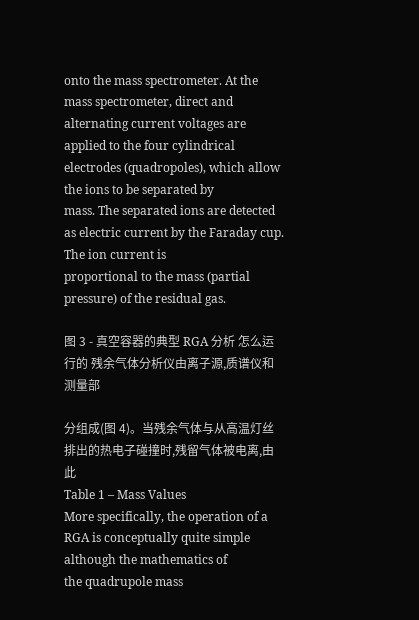onto the mass spectrometer. At the mass spectrometer, direct and alternating current voltages are
applied to the four cylindrical electrodes (quadropoles), which allow the ions to be separated by
mass. The separated ions are detected as electric current by the Faraday cup. The ion current is
proportional to the mass (partial pressure) of the residual gas.

图 3 - 真空容器的典型 RGA 分析 怎么运行的 残余气体分析仪由离子源,质谱仪和测量部

分组成(图 4)。当残余气体与从高温灯丝排出的热电子碰撞时,残留气体被电离,由此
Table 1 – Mass Values
More specifically, the operation of a RGA is conceptually quite simple although the mathematics of
the quadrupole mass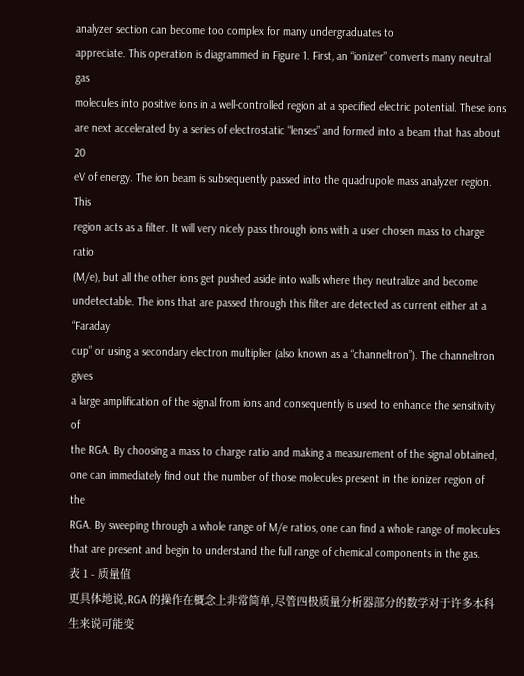analyzer section can become too complex for many undergraduates to
appreciate. This operation is diagrammed in Figure 1. First, an “ionizer” converts many neutral gas
molecules into positive ions in a well-controlled region at a specified electric potential. These ions
are next accelerated by a series of electrostatic “lenses” and formed into a beam that has about 20
eV of energy. The ion beam is subsequently passed into the quadrupole mass analyzer region. This
region acts as a filter. It will very nicely pass through ions with a user chosen mass to charge ratio
(M/e), but all the other ions get pushed aside into walls where they neutralize and become
undetectable. The ions that are passed through this filter are detected as current either at a “Faraday
cup” or using a secondary electron multiplier (also known as a “channeltron”). The channeltron gives
a large amplification of the signal from ions and consequently is used to enhance the sensitivity of
the RGA. By choosing a mass to charge ratio and making a measurement of the signal obtained,
one can immediately find out the number of those molecules present in the ionizer region of the
RGA. By sweeping through a whole range of M/e ratios, one can find a whole range of molecules
that are present and begin to understand the full range of chemical components in the gas.
表 1 - 质量值
更具体地说,RGA 的操作在概念上非常简单,尽管四极质量分析器部分的数学对于许多本科生来说可能变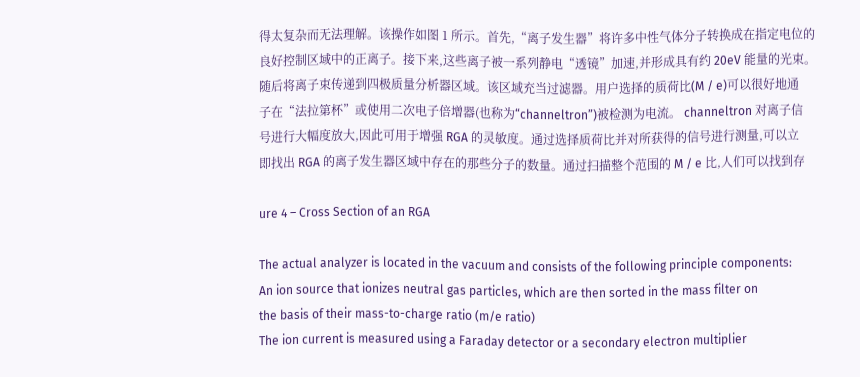得太复杂而无法理解。该操作如图 1 所示。首先,“离子发生器”将许多中性气体分子转换成在指定电位的
良好控制区域中的正离子。接下来,这些离子被一系列静电“透镜”加速,并形成具有约 20eV 能量的光束。
随后将离子束传递到四极质量分析器区域。该区域充当过滤器。用户选择的质荷比(M / e)可以很好地通
子在“法拉第杯”或使用二次电子倍增器(也称为“channeltron”)被检测为电流。 channeltron 对离子信
号进行大幅度放大,因此可用于增强 RGA 的灵敏度。通过选择质荷比并对所获得的信号进行测量,可以立
即找出 RGA 的离子发生器区域中存在的那些分子的数量。通过扫描整个范围的 M / e 比,人们可以找到存

ure 4 – Cross Section of an RGA

The actual analyzer is located in the vacuum and consists of the following principle components:
An ion source that ionizes neutral gas particles, which are then sorted in the mass filter on
the basis of their mass-to-charge ratio (m/e ratio)
The ion current is measured using a Faraday detector or a secondary electron multiplier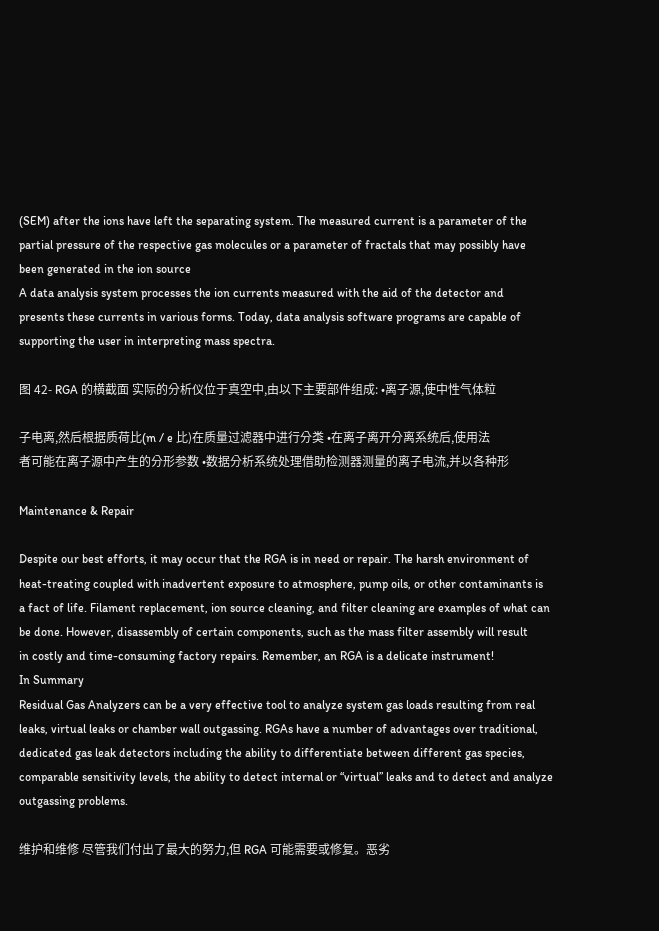(SEM) after the ions have left the separating system. The measured current is a parameter of the
partial pressure of the respective gas molecules or a parameter of fractals that may possibly have
been generated in the ion source
A data analysis system processes the ion currents measured with the aid of the detector and
presents these currents in various forms. Today, data analysis software programs are capable of
supporting the user in interpreting mass spectra.

图 42- RGA 的横截面 实际的分析仪位于真空中,由以下主要部件组成: •离子源,使中性气体粒

子电离,然后根据质荷比(m / e 比)在质量过滤器中进行分类 •在离子离开分离系统后,使用法
者可能在离子源中产生的分形参数 •数据分析系统处理借助检测器测量的离子电流,并以各种形

Maintenance & Repair

Despite our best efforts, it may occur that the RGA is in need or repair. The harsh environment of
heat-treating coupled with inadvertent exposure to atmosphere, pump oils, or other contaminants is
a fact of life. Filament replacement, ion source cleaning, and filter cleaning are examples of what can
be done. However, disassembly of certain components, such as the mass filter assembly will result
in costly and time-consuming factory repairs. Remember, an RGA is a delicate instrument!
In Summary
Residual Gas Analyzers can be a very effective tool to analyze system gas loads resulting from real
leaks, virtual leaks or chamber wall outgassing. RGAs have a number of advantages over traditional,
dedicated gas leak detectors including the ability to differentiate between different gas species,
comparable sensitivity levels, the ability to detect internal or “virtual” leaks and to detect and analyze
outgassing problems.

维护和维修 尽管我们付出了最大的努力,但 RGA 可能需要或修复。恶劣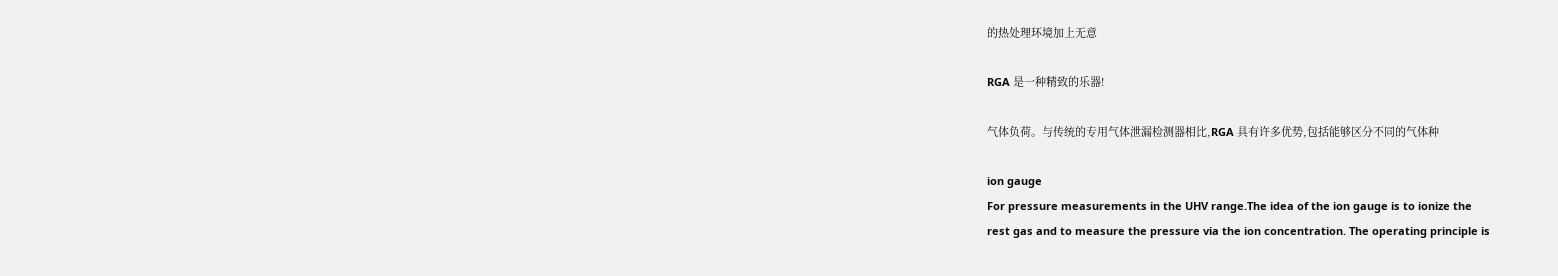的热处理环境加上无意

RGA 是一种精致的乐器!

气体负荷。与传统的专用气体泄漏检测器相比,RGA 具有许多优势,包括能够区分不同的气体种

ion gauge
For pressure measurements in the UHV range.The idea of the ion gauge is to ionize the
rest gas and to measure the pressure via the ion concentration. The operating principle is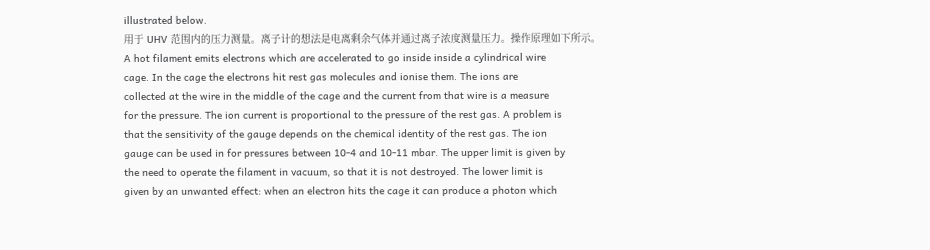illustrated below.
用于 UHV 范围内的压力测量。离子计的想法是电离剩余气体并通过离子浓度测量压力。操作原理如下所示。
A hot filament emits electrons which are accelerated to go inside inside a cylindrical wire
cage. In the cage the electrons hit rest gas molecules and ionise them. The ions are
collected at the wire in the middle of the cage and the current from that wire is a measure
for the pressure. The ion current is proportional to the pressure of the rest gas. A problem is
that the sensitivity of the gauge depends on the chemical identity of the rest gas. The ion
gauge can be used in for pressures between 10-4 and 10-11 mbar. The upper limit is given by
the need to operate the filament in vacuum, so that it is not destroyed. The lower limit is
given by an unwanted effect: when an electron hits the cage it can produce a photon which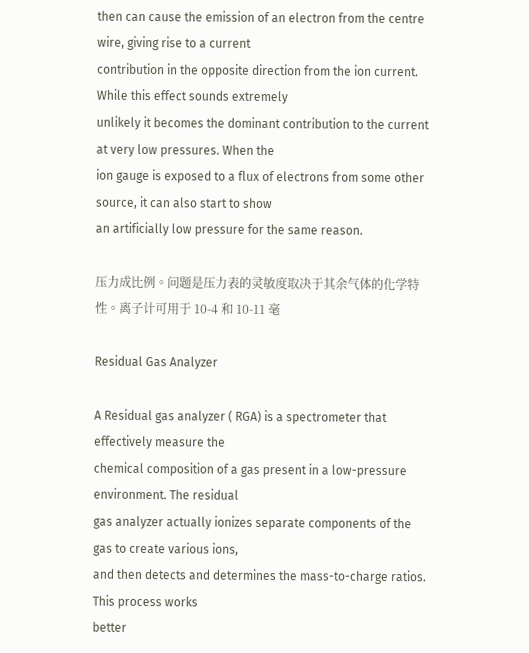then can cause the emission of an electron from the centre wire, giving rise to a current
contribution in the opposite direction from the ion current. While this effect sounds extremely
unlikely it becomes the dominant contribution to the current at very low pressures. When the
ion gauge is exposed to a flux of electrons from some other source, it can also start to show
an artificially low pressure for the same reason.

压力成比例。问题是压力表的灵敏度取决于其余气体的化学特性。离子计可用于 10-4 和 10-11 毫

Residual Gas Analyzer

A Residual gas analyzer ( RGA) is a spectrometer that effectively measure the
chemical composition of a gas present in a low-pressure environment. The residual
gas analyzer actually ionizes separate components of the gas to create various ions,
and then detects and determines the mass-to-charge ratios. This process works
better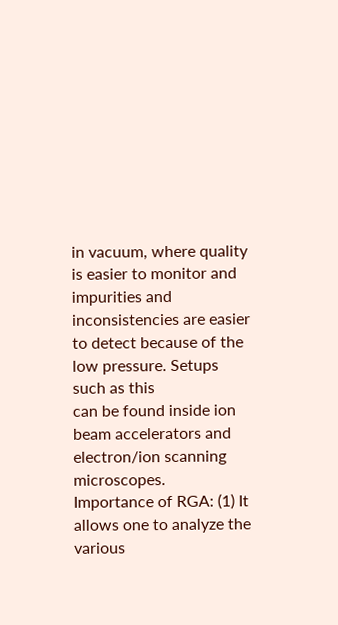in vacuum, where quality is easier to monitor and impurities and
inconsistencies are easier to detect because of the low pressure. Setups such as this
can be found inside ion beam accelerators and electron/ion scanning microscopes.
Importance of RGA: (1) It allows one to analyze the various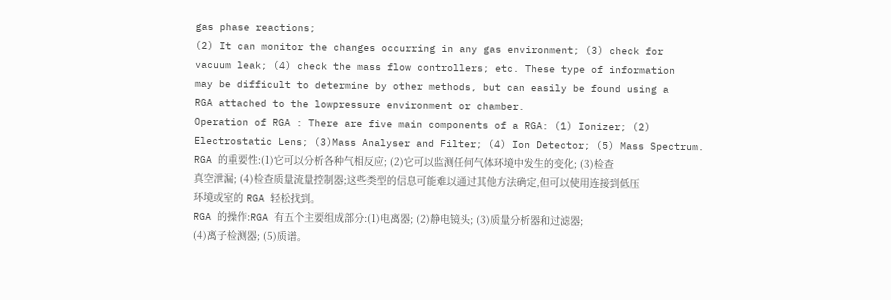gas phase reactions;
(2) It can monitor the changes occurring in any gas environment; (3) check for
vacuum leak; (4) check the mass flow controllers; etc. These type of information
may be difficult to determine by other methods, but can easily be found using a
RGA attached to the lowpressure environment or chamber.
Operation of RGA : There are five main components of a RGA: (1) Ionizer; (2)
Electrostatic Lens; (3)Mass Analyser and Filter; (4) Ion Detector; (5) Mass Spectrum.
RGA 的重要性:(1)它可以分析各种气相反应; (2)它可以监测任何气体环境中发生的变化; (3)检查
真空泄漏; (4)检查质量流量控制器;这些类型的信息可能难以通过其他方法确定,但可以使用连接到低压
环境或室的 RGA 轻松找到。
RGA 的操作:RGA 有五个主要组成部分:(1)电离器; (2)静电镜头; (3)质量分析器和过滤器;
(4)离子检测器; (5)质谱。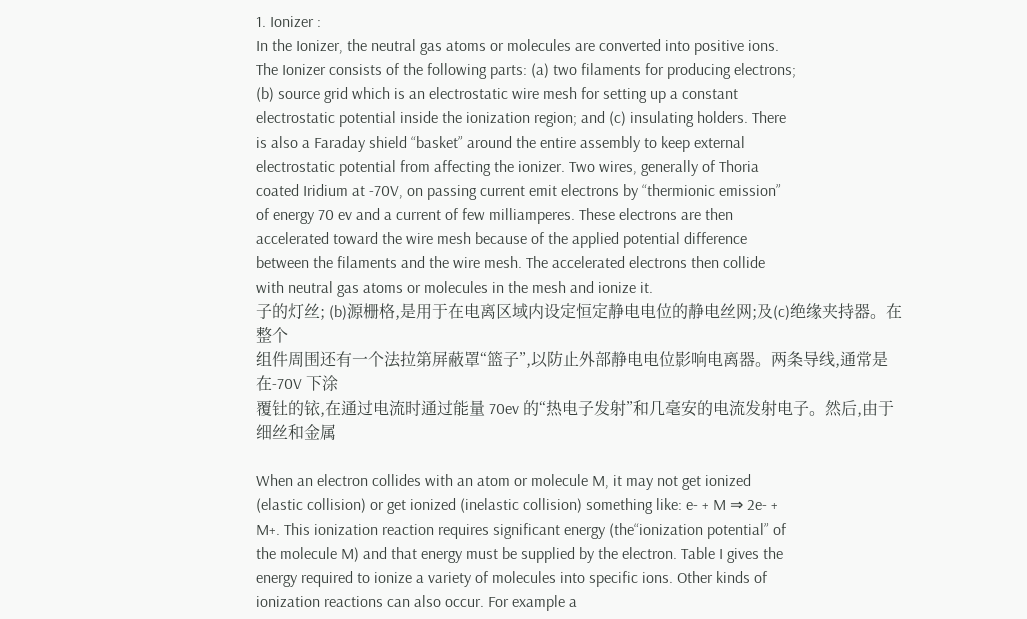1. Ionizer :
In the Ionizer, the neutral gas atoms or molecules are converted into positive ions.
The Ionizer consists of the following parts: (a) two filaments for producing electrons;
(b) source grid which is an electrostatic wire mesh for setting up a constant
electrostatic potential inside the ionization region; and (c) insulating holders. There
is also a Faraday shield “basket” around the entire assembly to keep external
electrostatic potential from affecting the ionizer. Two wires, generally of Thoria
coated Iridium at -70V, on passing current emit electrons by “thermionic emission”
of energy 70 ev and a current of few milliamperes. These electrons are then
accelerated toward the wire mesh because of the applied potential difference
between the filaments and the wire mesh. The accelerated electrons then collide
with neutral gas atoms or molecules in the mesh and ionize it.
子的灯丝; (b)源栅格,是用于在电离区域内设定恒定静电电位的静电丝网;及(c)绝缘夹持器。在整个
组件周围还有一个法拉第屏蔽罩“篮子”,以防止外部静电电位影响电离器。两条导线,通常是在-70V 下涂
覆钍的铱,在通过电流时通过能量 70ev 的“热电子发射”和几毫安的电流发射电子。然后,由于细丝和金属

When an electron collides with an atom or molecule M, it may not get ionized
(elastic collision) or get ionized (inelastic collision) something like: e- + M ⇒ 2e- +
M+. This ionization reaction requires significant energy (the“ionization potential” of
the molecule M) and that energy must be supplied by the electron. Table I gives the
energy required to ionize a variety of molecules into specific ions. Other kinds of
ionization reactions can also occur. For example a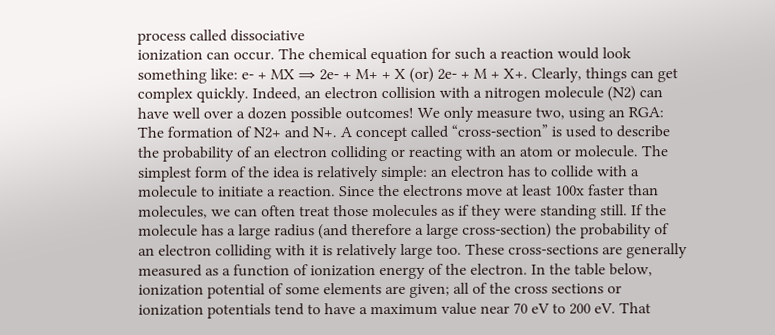process called dissociative
ionization can occur. The chemical equation for such a reaction would look
something like: e- + MX ⇒ 2e- + M+ + X (or) 2e- + M + X+. Clearly, things can get
complex quickly. Indeed, an electron collision with a nitrogen molecule (N2) can
have well over a dozen possible outcomes! We only measure two, using an RGA:
The formation of N2+ and N+. A concept called “cross-section” is used to describe
the probability of an electron colliding or reacting with an atom or molecule. The
simplest form of the idea is relatively simple: an electron has to collide with a
molecule to initiate a reaction. Since the electrons move at least 100x faster than
molecules, we can often treat those molecules as if they were standing still. If the
molecule has a large radius (and therefore a large cross-section) the probability of
an electron colliding with it is relatively large too. These cross-sections are generally
measured as a function of ionization energy of the electron. In the table below,
ionization potential of some elements are given; all of the cross sections or
ionization potentials tend to have a maximum value near 70 eV to 200 eV. That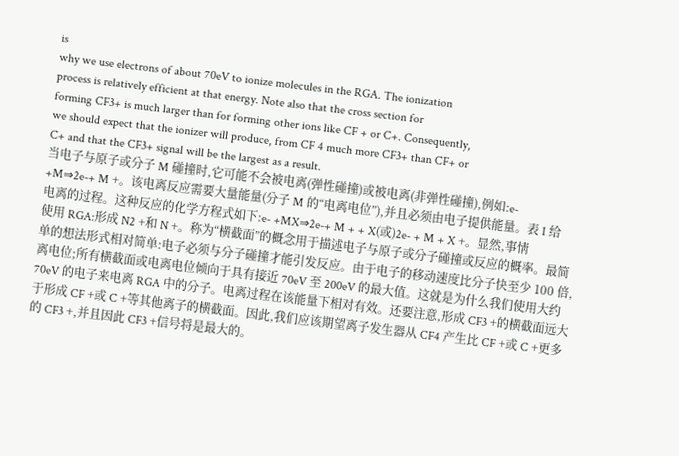is
why we use electrons of about 70eV to ionize molecules in the RGA. The ionization
process is relatively efficient at that energy. Note also that the cross section for
forming CF3+ is much larger than for forming other ions like CF + or C+. Consequently,
we should expect that the ionizer will produce, from CF 4 much more CF3+ than CF+ or
C+ and that the CF3+ signal will be the largest as a result.
当电子与原子或分子 M 碰撞时,它可能不会被电离(弹性碰撞)或被电离(非弹性碰撞),例如:e-
+M⇒2e-+ M +。该电离反应需要大量能量(分子 M 的“电离电位”),并且必须由电子提供能量。表 I 给
电离的过程。这种反应的化学方程式如下:e- +MX⇒2e-+ M + + X(或)2e- + M + X +。显然,事情
使用 RGA:形成 N2 +和 N +。称为“横截面”的概念用于描述电子与原子或分子碰撞或反应的概率。最简
单的想法形式相对简单:电子必须与分子碰撞才能引发反应。由于电子的移动速度比分子快至少 100 倍,
离电位;所有横截面或电离电位倾向于具有接近 70eV 至 200eV 的最大值。这就是为什么我们使用大约
70eV 的电子来电离 RGA 中的分子。电离过程在该能量下相对有效。还要注意,形成 CF3 +的横截面远大
于形成 CF +或 C +等其他离子的横截面。因此,我们应该期望离子发生器从 CF4 产生比 CF +或 C +更多
的 CF3 +,并且因此 CF3 +信号将是最大的。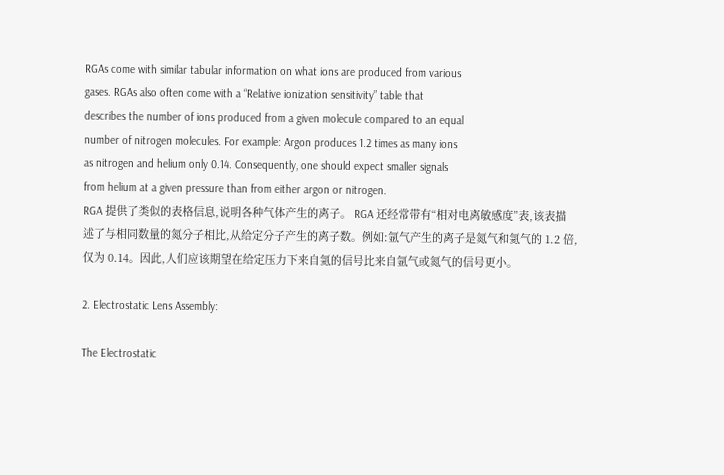RGAs come with similar tabular information on what ions are produced from various
gases. RGAs also often come with a “Relative ionization sensitivity” table that
describes the number of ions produced from a given molecule compared to an equal
number of nitrogen molecules. For example: Argon produces 1.2 times as many ions
as nitrogen and helium only 0.14. Consequently, one should expect smaller signals
from helium at a given pressure than from either argon or nitrogen.
RGA 提供了类似的表格信息,说明各种气体产生的离子。 RGA 还经常带有“相对电离敏感度”表,该表描
述了与相同数量的氮分子相比,从给定分子产生的离子数。例如:氩气产生的离子是氮气和氦气的 1.2 倍,
仅为 0.14。因此,人们应该期望在给定压力下来自氦的信号比来自氩气或氮气的信号更小。

2. Electrostatic Lens Assembly:

The Electrostatic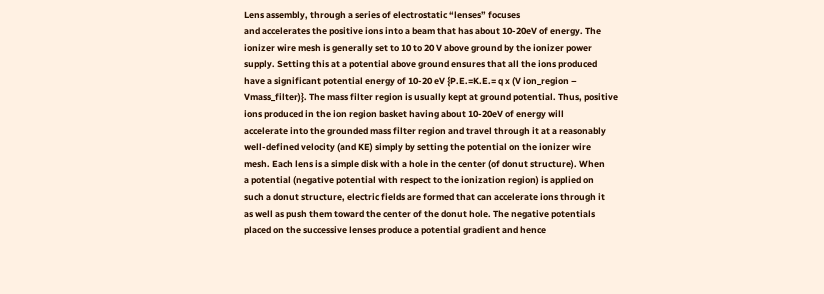Lens assembly, through a series of electrostatic “lenses” focuses
and accelerates the positive ions into a beam that has about 10-20eV of energy. The
ionizer wire mesh is generally set to 10 to 20 V above ground by the ionizer power
supply. Setting this at a potential above ground ensures that all the ions produced
have a significant potential energy of 10-20 eV {P.E.=K.E.= q x (V ion_region –
Vmass_filter)}. The mass filter region is usually kept at ground potential. Thus, positive
ions produced in the ion region basket having about 10-20eV of energy will
accelerate into the grounded mass filter region and travel through it at a reasonably
well-defined velocity (and KE) simply by setting the potential on the ionizer wire
mesh. Each lens is a simple disk with a hole in the center (of donut structure). When
a potential (negative potential with respect to the ionization region) is applied on
such a donut structure, electric fields are formed that can accelerate ions through it
as well as push them toward the center of the donut hole. The negative potentials
placed on the successive lenses produce a potential gradient and hence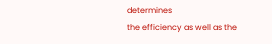determines
the efficiency as well as the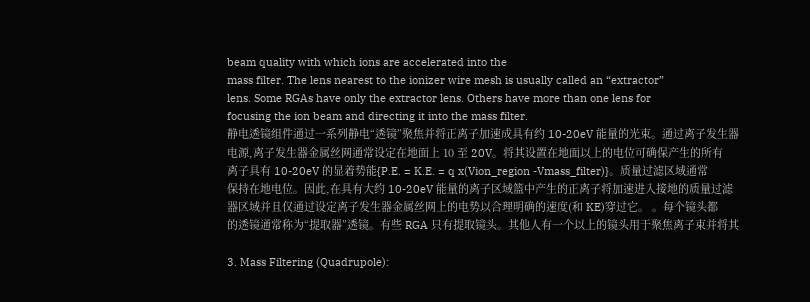beam quality with which ions are accelerated into the
mass filter. The lens nearest to the ionizer wire mesh is usually called an “extractor”
lens. Some RGAs have only the extractor lens. Others have more than one lens for
focusing the ion beam and directing it into the mass filter.
静电透镜组件通过一系列静电“透镜”聚焦并将正离子加速成具有约 10-20eV 能量的光束。通过离子发生器
电源,离子发生器金属丝网通常设定在地面上 10 至 20V。将其设置在地面以上的电位可确保产生的所有
离子具有 10-20eV 的显着势能{P.E. = K.E. = q x(Vion_region -Vmass_filter)}。质量过滤区域通常
保持在地电位。因此,在具有大约 10-20eV 能量的离子区域篮中产生的正离子将加速进入接地的质量过滤
器区域并且仅通过设定离子发生器金属丝网上的电势以合理明确的速度(和 KE)穿过它。 。每个镜头都
的透镜通常称为“提取器”透镜。有些 RGA 只有提取镜头。其他人有一个以上的镜头用于聚焦离子束并将其

3. Mass Filtering (Quadrupole):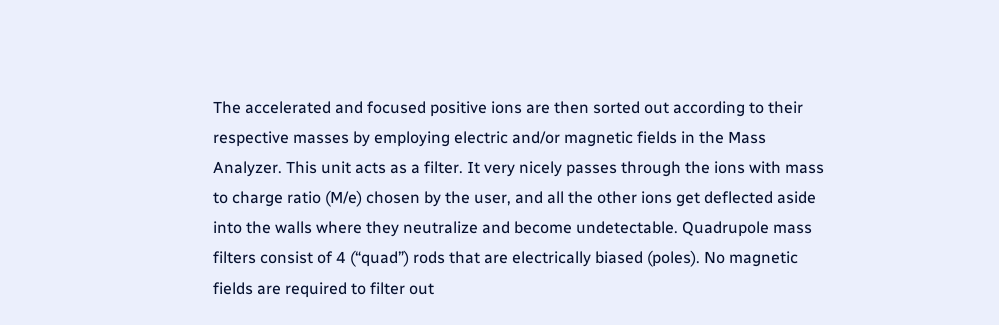The accelerated and focused positive ions are then sorted out according to their
respective masses by employing electric and/or magnetic fields in the Mass
Analyzer. This unit acts as a filter. It very nicely passes through the ions with mass
to charge ratio (M/e) chosen by the user, and all the other ions get deflected aside
into the walls where they neutralize and become undetectable. Quadrupole mass
filters consist of 4 (“quad”) rods that are electrically biased (poles). No magnetic
fields are required to filter out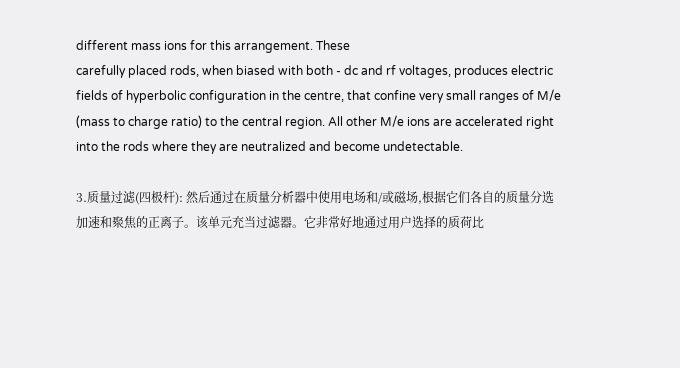different mass ions for this arrangement. These
carefully placed rods, when biased with both - dc and rf voltages, produces electric
fields of hyperbolic configuration in the centre, that confine very small ranges of M/e
(mass to charge ratio) to the central region. All other M/e ions are accelerated right
into the rods where they are neutralized and become undetectable.

3.质量过滤(四极杆): 然后通过在质量分析器中使用电场和/或磁场,根据它们各自的质量分选
加速和聚焦的正离子。该单元充当过滤器。它非常好地通过用户选择的质荷比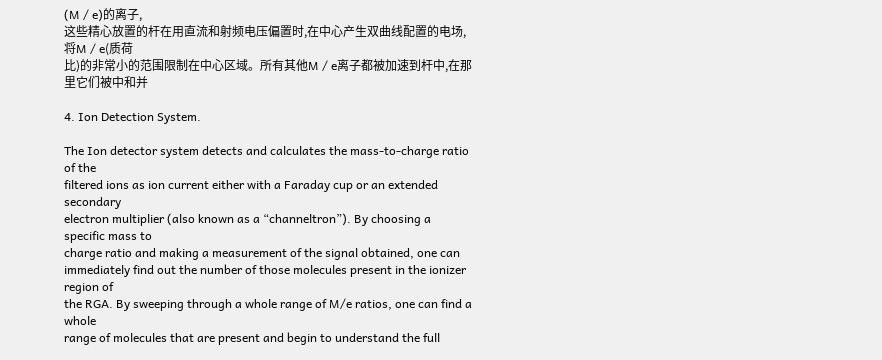(M / e)的离子,
这些精心放置的杆在用直流和射频电压偏置时,在中心产生双曲线配置的电场,将M / e(质荷
比)的非常小的范围限制在中心区域。所有其他M / e离子都被加速到杆中,在那里它们被中和并

4. Ion Detection System.

The Ion detector system detects and calculates the mass-to-charge ratio of the
filtered ions as ion current either with a Faraday cup or an extended secondary
electron multiplier (also known as a “channeltron”). By choosing a specific mass to
charge ratio and making a measurement of the signal obtained, one can
immediately find out the number of those molecules present in the ionizer region of
the RGA. By sweeping through a whole range of M/e ratios, one can find a whole
range of molecules that are present and begin to understand the full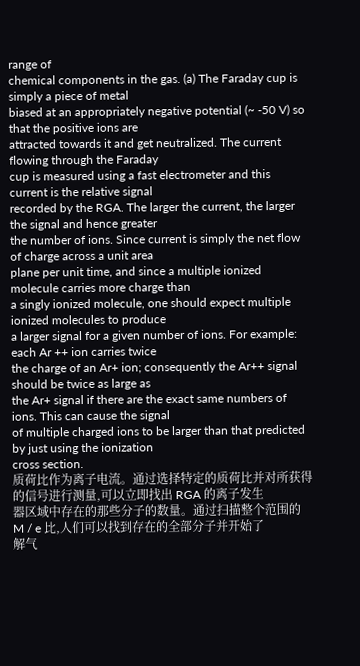range of
chemical components in the gas. (a) The Faraday cup is simply a piece of metal
biased at an appropriately negative potential (~ -50 V) so that the positive ions are
attracted towards it and get neutralized. The current flowing through the Faraday
cup is measured using a fast electrometer and this current is the relative signal
recorded by the RGA. The larger the current, the larger the signal and hence greater
the number of ions. Since current is simply the net flow of charge across a unit area
plane per unit time, and since a multiple ionized molecule carries more charge than
a singly ionized molecule, one should expect multiple ionized molecules to produce
a larger signal for a given number of ions. For example: each Ar ++ ion carries twice
the charge of an Ar+ ion; consequently the Ar++ signal should be twice as large as
the Ar+ signal if there are the exact same numbers of ions. This can cause the signal
of multiple charged ions to be larger than that predicted by just using the ionization
cross section.
质荷比作为离子电流。通过选择特定的质荷比并对所获得的信号进行测量,可以立即找出 RGA 的离子发生
器区域中存在的那些分子的数量。通过扫描整个范围的 M / e 比,人们可以找到存在的全部分子并开始了
解气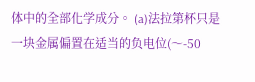体中的全部化学成分。 (a)法拉第杯只是一块金属偏置在适当的负电位(〜-50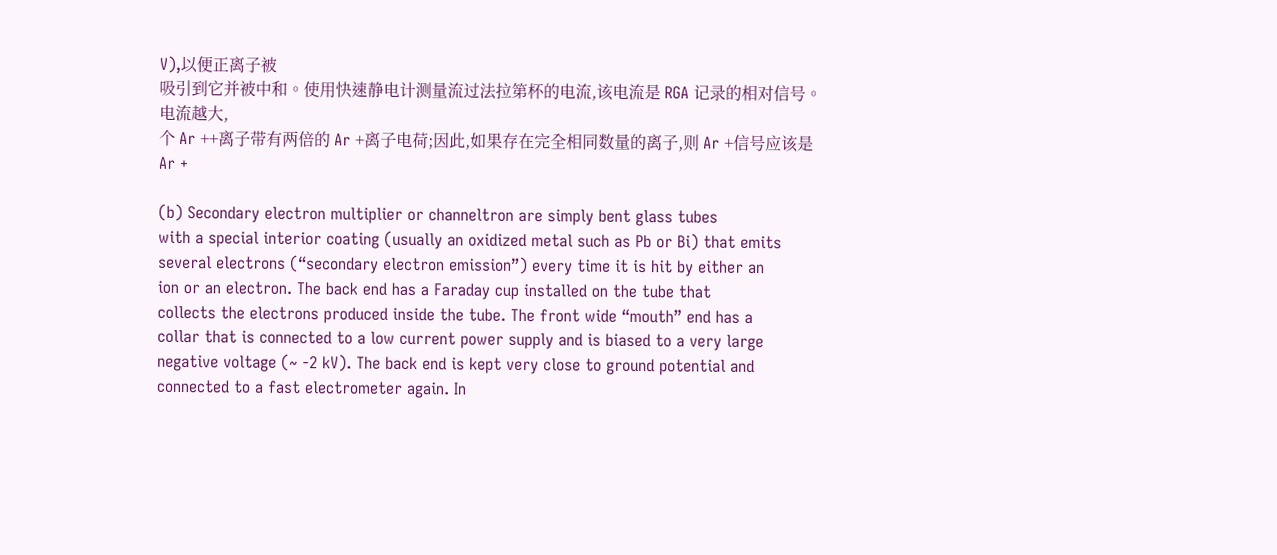V),以便正离子被
吸引到它并被中和。使用快速静电计测量流过法拉第杯的电流,该电流是 RGA 记录的相对信号。电流越大,
个 Ar ++离子带有两倍的 Ar +离子电荷;因此,如果存在完全相同数量的离子,则 Ar +信号应该是 Ar +

(b) Secondary electron multiplier or channeltron are simply bent glass tubes
with a special interior coating (usually an oxidized metal such as Pb or Bi) that emits
several electrons (“secondary electron emission”) every time it is hit by either an
ion or an electron. The back end has a Faraday cup installed on the tube that
collects the electrons produced inside the tube. The front wide “mouth” end has a
collar that is connected to a low current power supply and is biased to a very large
negative voltage (~ -2 kV). The back end is kept very close to ground potential and
connected to a fast electrometer again. In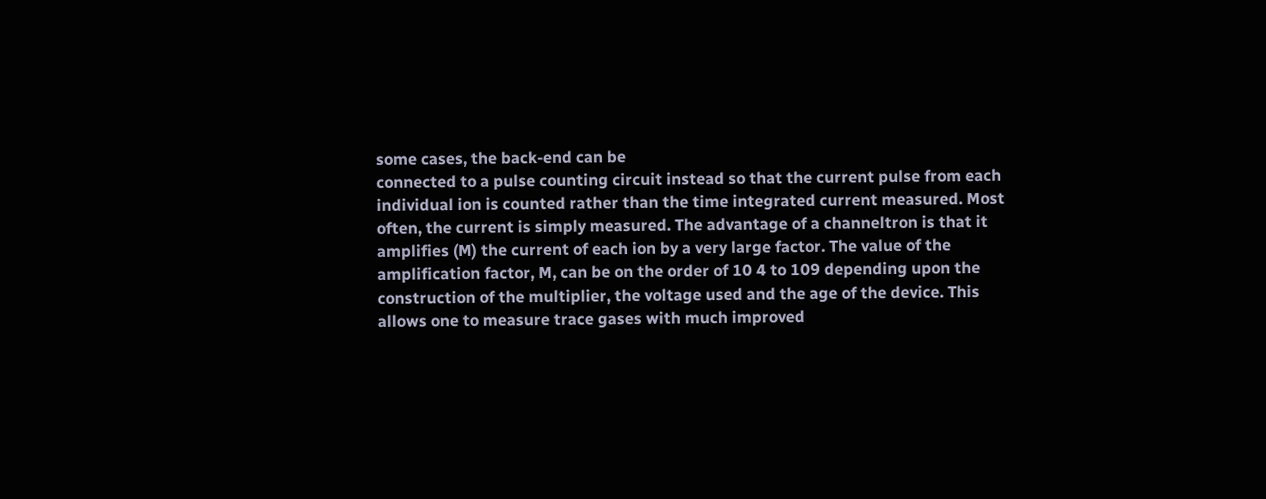some cases, the back-end can be
connected to a pulse counting circuit instead so that the current pulse from each
individual ion is counted rather than the time integrated current measured. Most
often, the current is simply measured. The advantage of a channeltron is that it
amplifies (M) the current of each ion by a very large factor. The value of the
amplification factor, M, can be on the order of 10 4 to 109 depending upon the
construction of the multiplier, the voltage used and the age of the device. This
allows one to measure trace gases with much improved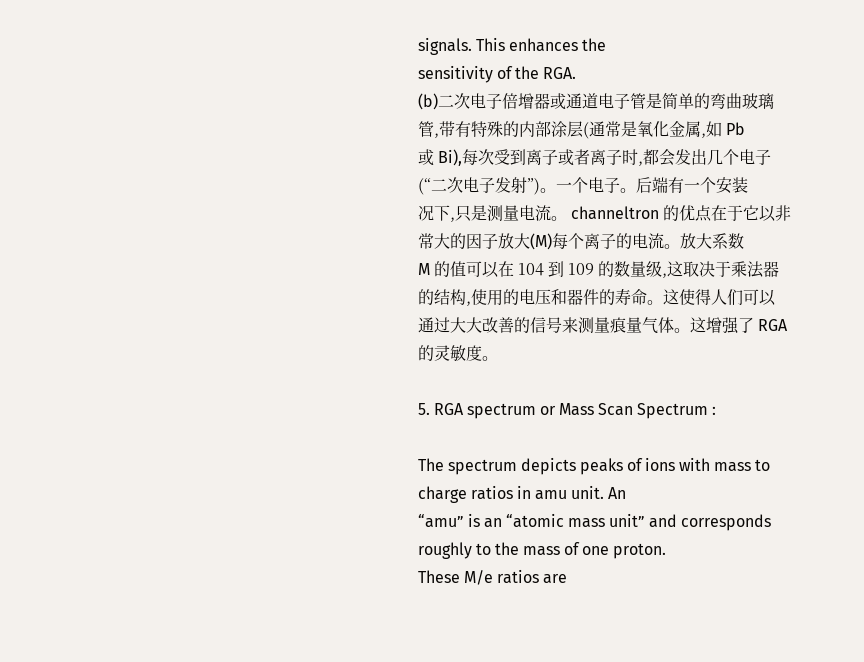signals. This enhances the
sensitivity of the RGA.
(b)二次电子倍增器或通道电子管是简单的弯曲玻璃管,带有特殊的内部涂层(通常是氧化金属,如 Pb
或 Bi),每次受到离子或者离子时,都会发出几个电子(“二次电子发射”)。一个电子。后端有一个安装
况下,只是测量电流。 channeltron 的优点在于它以非常大的因子放大(M)每个离子的电流。放大系数
M 的值可以在 104 到 109 的数量级,这取决于乘法器的结构,使用的电压和器件的寿命。这使得人们可以
通过大大改善的信号来测量痕量气体。这增强了 RGA 的灵敏度。

5. RGA spectrum or Mass Scan Spectrum :

The spectrum depicts peaks of ions with mass to charge ratios in amu unit. An
“amu” is an “atomic mass unit” and corresponds roughly to the mass of one proton.
These M/e ratios are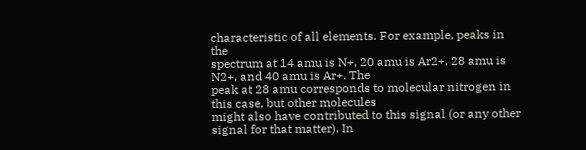characteristic of all elements. For example, peaks in the
spectrum at 14 amu is N+, 20 amu is Ar2+, 28 amu is N2+, and 40 amu is Ar+. The
peak at 28 amu corresponds to molecular nitrogen in this case, but other molecules
might also have contributed to this signal (or any other signal for that matter). In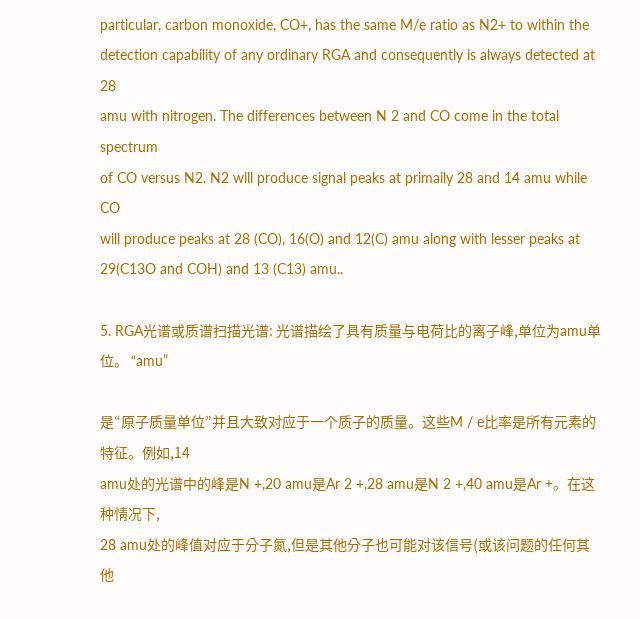particular, carbon monoxide, CO+, has the same M/e ratio as N2+ to within the
detection capability of any ordinary RGA and consequently is always detected at 28
amu with nitrogen. The differences between N 2 and CO come in the total spectrum
of CO versus N2. N2 will produce signal peaks at primaily 28 and 14 amu while CO
will produce peaks at 28 (CO), 16(O) and 12(C) amu along with lesser peaks at
29(C13O and COH) and 13 (C13) amu..

5. RGA光谱或质谱扫描光谱: 光谱描绘了具有质量与电荷比的离子峰,单位为amu单位。 “amu”

是“原子质量单位”并且大致对应于一个质子的质量。这些M / e比率是所有元素的特征。例如,14
amu处的光谱中的峰是N +,20 amu是Ar 2 +,28 amu是N 2 +,40 amu是Ar +。在这种情况下,
28 amu处的峰值对应于分子氮,但是其他分子也可能对该信号(或该问题的任何其他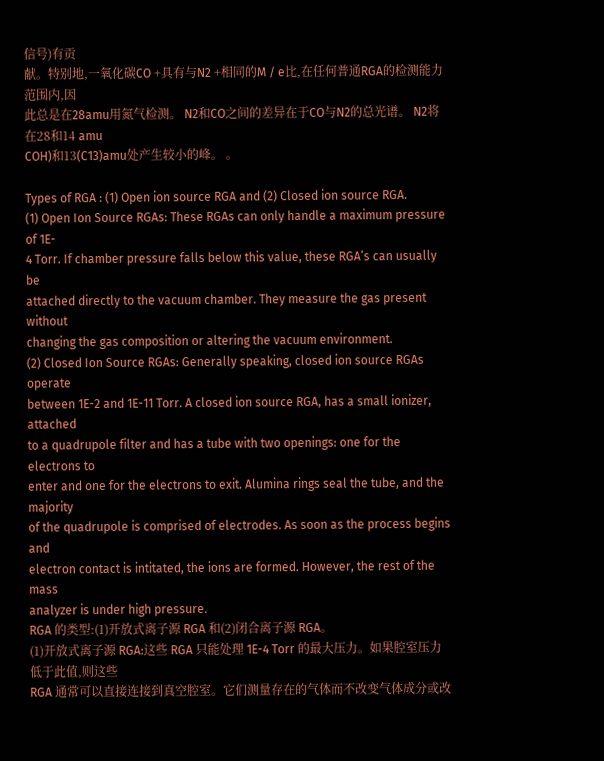信号)有贡
献。特别地,一氧化碳CO +具有与N2 +相同的M / e比,在任何普通RGA的检测能力范围内,因
此总是在28amu用氮气检测。 N2和CO之间的差异在于CO与N2的总光谱。 N2将在28和14 amu
COH)和13(C13)amu处产生较小的峰。 。

Types of RGA : (1) Open ion source RGA and (2) Closed ion source RGA.
(1) Open Ion Source RGAs: These RGAs can only handle a maximum pressure of 1E-
4 Torr. If chamber pressure falls below this value, these RGA’s can usually be
attached directly to the vacuum chamber. They measure the gas present without
changing the gas composition or altering the vacuum environment.
(2) Closed Ion Source RGAs: Generally speaking, closed ion source RGAs operate
between 1E-2 and 1E-11 Torr. A closed ion source RGA, has a small ionizer, attached
to a quadrupole filter and has a tube with two openings: one for the electrons to
enter and one for the electrons to exit. Alumina rings seal the tube, and the majority
of the quadrupole is comprised of electrodes. As soon as the process begins and
electron contact is intitated, the ions are formed. However, the rest of the mass
analyzer is under high pressure.
RGA 的类型:(1)开放式离子源 RGA 和(2)闭合离子源 RGA。
(1)开放式离子源 RGA:这些 RGA 只能处理 1E-4 Torr 的最大压力。如果腔室压力低于此值,则这些
RGA 通常可以直接连接到真空腔室。它们测量存在的气体而不改变气体成分或改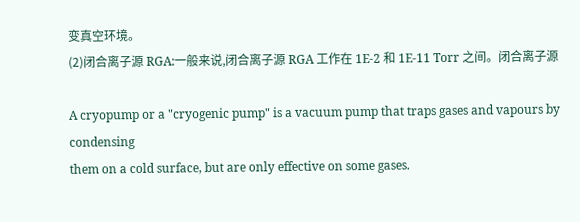变真空环境。
(2)闭合离子源 RGA:一般来说,闭合离子源 RGA 工作在 1E-2 和 1E-11 Torr 之间。闭合离子源

A cryopump or a "cryogenic pump" is a vacuum pump that traps gases and vapours by condensing
them on a cold surface, but are only effective on some gases.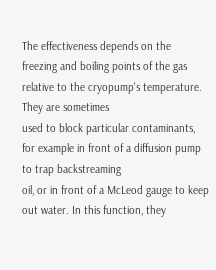The effectiveness depends on the
freezing and boiling points of the gas relative to the cryopump's temperature. They are sometimes
used to block particular contaminants, for example in front of a diffusion pump to trap backstreaming
oil, or in front of a McLeod gauge to keep out water. In this function, they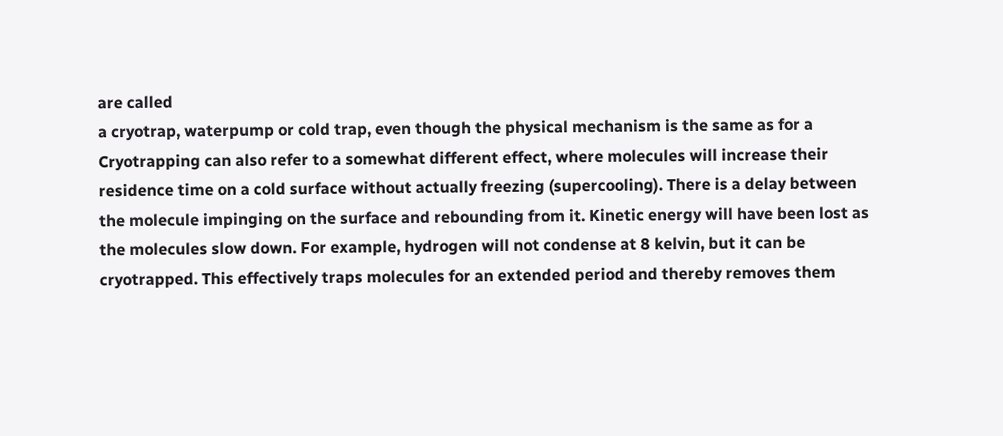are called
a cryotrap, waterpump or cold trap, even though the physical mechanism is the same as for a
Cryotrapping can also refer to a somewhat different effect, where molecules will increase their
residence time on a cold surface without actually freezing (supercooling). There is a delay between
the molecule impinging on the surface and rebounding from it. Kinetic energy will have been lost as
the molecules slow down. For example, hydrogen will not condense at 8 kelvin, but it can be
cryotrapped. This effectively traps molecules for an extended period and thereby removes them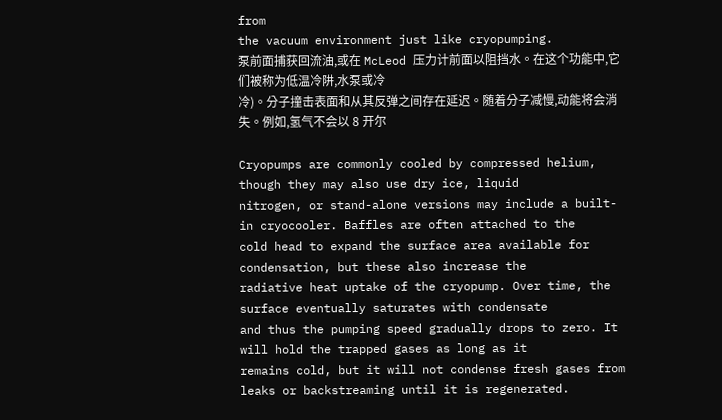from
the vacuum environment just like cryopumping.
泵前面捕获回流油,或在 McLeod 压力计前面以阻挡水。在这个功能中,它们被称为低温冷阱,水泵或冷
冷)。分子撞击表面和从其反弹之间存在延迟。随着分子减慢,动能将会消失。例如,氢气不会以 8 开尔

Cryopumps are commonly cooled by compressed helium, though they may also use dry ice, liquid
nitrogen, or stand-alone versions may include a built-in cryocooler. Baffles are often attached to the
cold head to expand the surface area available for condensation, but these also increase the
radiative heat uptake of the cryopump. Over time, the surface eventually saturates with condensate
and thus the pumping speed gradually drops to zero. It will hold the trapped gases as long as it
remains cold, but it will not condense fresh gases from leaks or backstreaming until it is regenerated.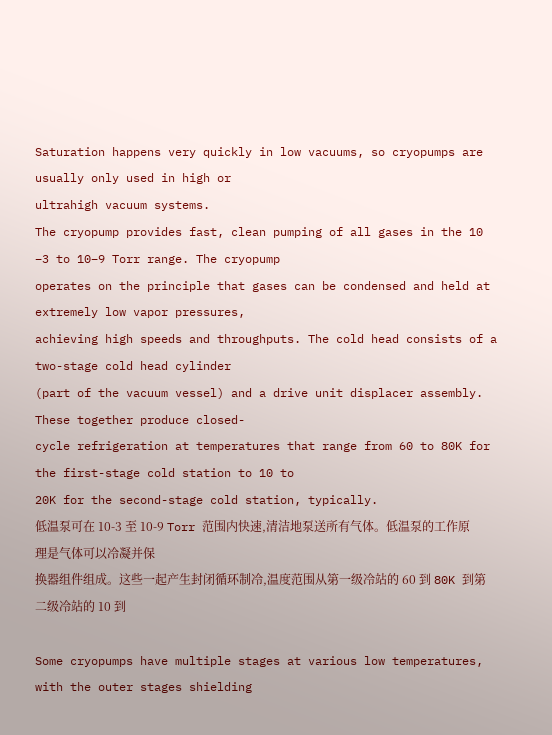Saturation happens very quickly in low vacuums, so cryopumps are usually only used in high or
ultrahigh vacuum systems.
The cryopump provides fast, clean pumping of all gases in the 10 −3 to 10−9 Torr range. The cryopump
operates on the principle that gases can be condensed and held at extremely low vapor pressures,
achieving high speeds and throughputs. The cold head consists of a two-stage cold head cylinder
(part of the vacuum vessel) and a drive unit displacer assembly. These together produce closed-
cycle refrigeration at temperatures that range from 60 to 80K for the first-stage cold station to 10 to
20K for the second-stage cold station, typically.
低温泵可在 10-3 至 10-9 Torr 范围内快速,清洁地泵送所有气体。低温泵的工作原理是气体可以冷凝并保
换器组件组成。这些一起产生封闭循环制冷,温度范围从第一级冷站的 60 到 80K 到第二级冷站的 10 到

Some cryopumps have multiple stages at various low temperatures, with the outer stages shielding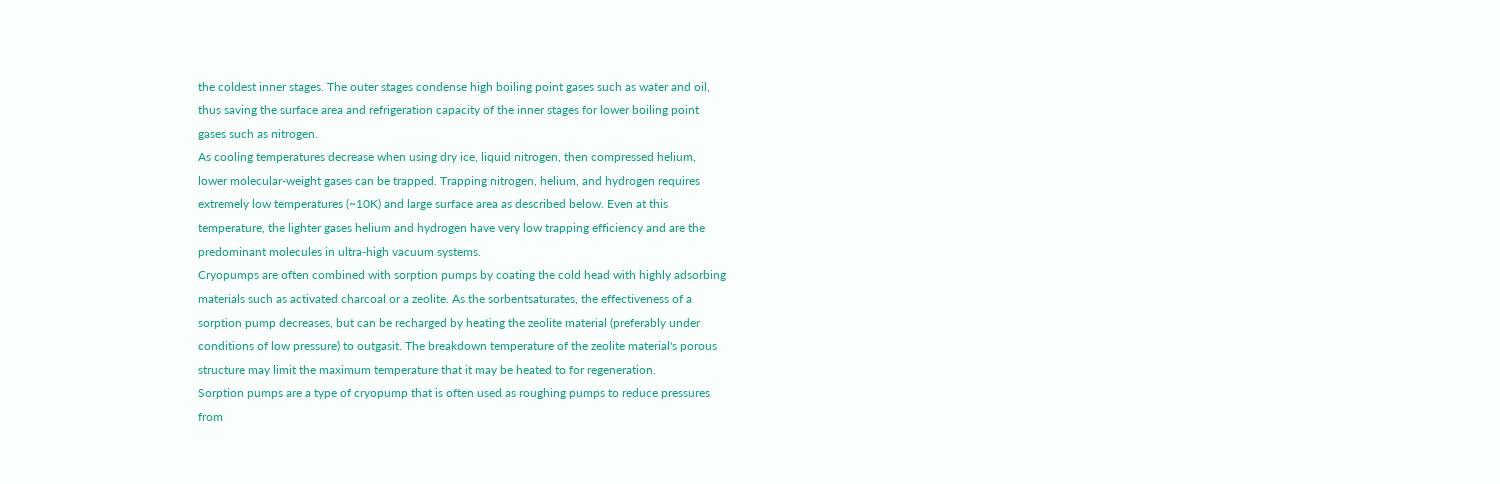the coldest inner stages. The outer stages condense high boiling point gases such as water and oil,
thus saving the surface area and refrigeration capacity of the inner stages for lower boiling point
gases such as nitrogen.
As cooling temperatures decrease when using dry ice, liquid nitrogen, then compressed helium,
lower molecular-weight gases can be trapped. Trapping nitrogen, helium, and hydrogen requires
extremely low temperatures (~10K) and large surface area as described below. Even at this
temperature, the lighter gases helium and hydrogen have very low trapping efficiency and are the
predominant molecules in ultra-high vacuum systems.
Cryopumps are often combined with sorption pumps by coating the cold head with highly adsorbing
materials such as activated charcoal or a zeolite. As the sorbentsaturates, the effectiveness of a
sorption pump decreases, but can be recharged by heating the zeolite material (preferably under
conditions of low pressure) to outgasit. The breakdown temperature of the zeolite material's porous
structure may limit the maximum temperature that it may be heated to for regeneration.
Sorption pumps are a type of cryopump that is often used as roughing pumps to reduce pressures
from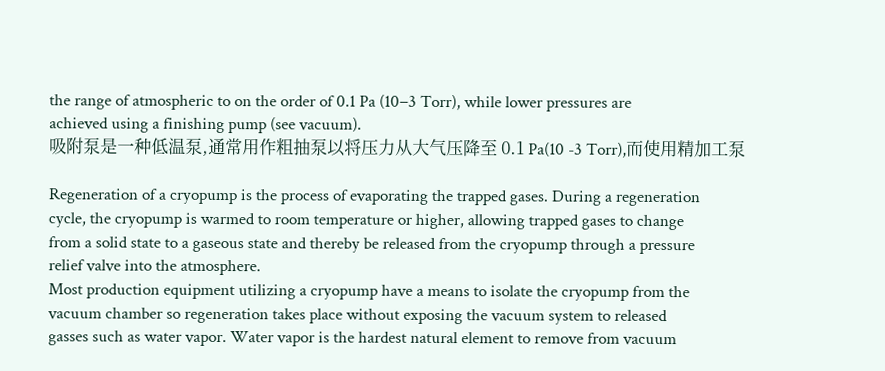the range of atmospheric to on the order of 0.1 Pa (10−3 Torr), while lower pressures are
achieved using a finishing pump (see vacuum).
吸附泵是一种低温泵,通常用作粗抽泵以将压力从大气压降至 0.1 Pa(10 -3 Torr),而使用精加工泵

Regeneration of a cryopump is the process of evaporating the trapped gases. During a regeneration
cycle, the cryopump is warmed to room temperature or higher, allowing trapped gases to change
from a solid state to a gaseous state and thereby be released from the cryopump through a pressure
relief valve into the atmosphere.
Most production equipment utilizing a cryopump have a means to isolate the cryopump from the
vacuum chamber so regeneration takes place without exposing the vacuum system to released
gasses such as water vapor. Water vapor is the hardest natural element to remove from vacuum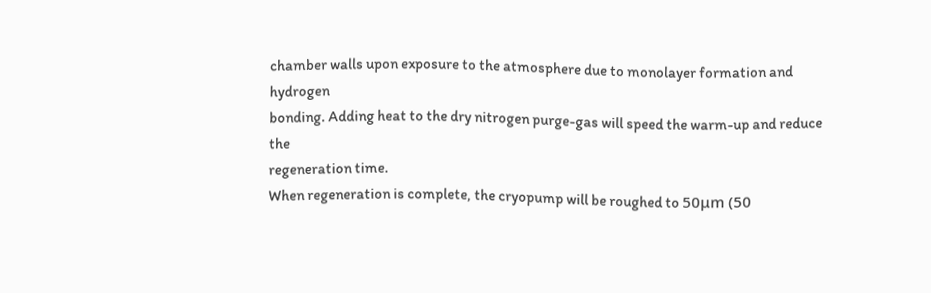chamber walls upon exposure to the atmosphere due to monolayer formation and hydrogen
bonding. Adding heat to the dry nitrogen purge-gas will speed the warm-up and reduce the
regeneration time.
When regeneration is complete, the cryopump will be roughed to 50μm (50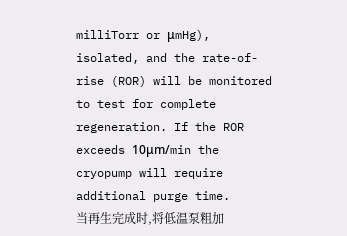milliTorr or μmHg),
isolated, and the rate-of-rise (ROR) will be monitored to test for complete regeneration. If the ROR
exceeds 10μm/min the cryopump will require additional purge time.
当再生完成时,将低温泵粗加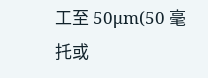工至 50μm(50 毫托或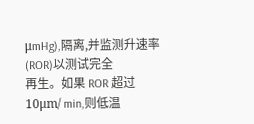μmHg),隔离,并监测升速率(ROR)以测试完全
再生。如果 ROR 超过 10μm/ min,则低温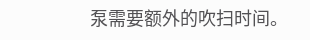泵需要额外的吹扫时间。